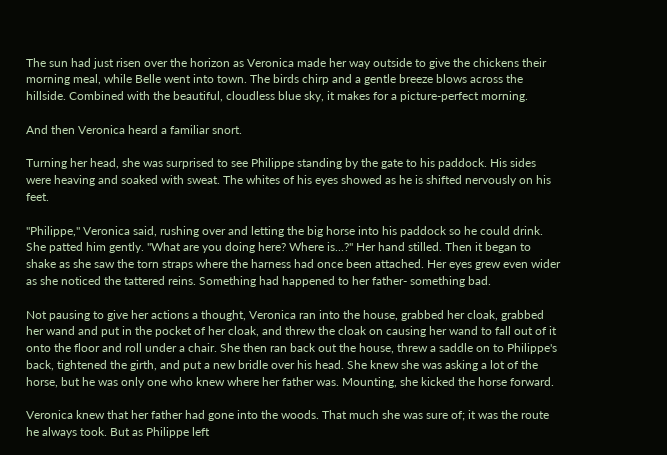The sun had just risen over the horizon as Veronica made her way outside to give the chickens their morning meal, while Belle went into town. The birds chirp and a gentle breeze blows across the hillside. Combined with the beautiful, cloudless blue sky, it makes for a picture-perfect morning.

And then Veronica heard a familiar snort.

Turning her head, she was surprised to see Philippe standing by the gate to his paddock. His sides were heaving and soaked with sweat. The whites of his eyes showed as he is shifted nervously on his feet.

"Philippe," Veronica said, rushing over and letting the big horse into his paddock so he could drink. She patted him gently. "What are you doing here? Where is...?" Her hand stilled. Then it began to shake as she saw the torn straps where the harness had once been attached. Her eyes grew even wider as she noticed the tattered reins. Something had happened to her father- something bad.

Not pausing to give her actions a thought, Veronica ran into the house, grabbed her cloak, grabbed her wand and put in the pocket of her cloak, and threw the cloak on causing her wand to fall out of it onto the floor and roll under a chair. She then ran back out the house, threw a saddle on to Philippe's back, tightened the girth, and put a new bridle over his head. She knew she was asking a lot of the horse, but he was only one who knew where her father was. Mounting, she kicked the horse forward.

Veronica knew that her father had gone into the woods. That much she was sure of; it was the route he always took. But as Philippe left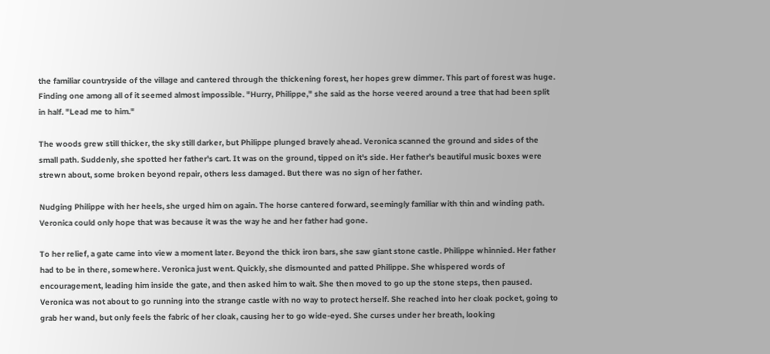the familiar countryside of the village and cantered through the thickening forest, her hopes grew dimmer. This part of forest was huge. Finding one among all of it seemed almost impossible. "Hurry, Philippe," she said as the horse veered around a tree that had been split in half. "Lead me to him."

The woods grew still thicker, the sky still darker, but Philippe plunged bravely ahead. Veronica scanned the ground and sides of the small path. Suddenly, she spotted her father's cart. It was on the ground, tipped on it's side. Her father's beautiful music boxes were strewn about, some broken beyond repair, others less damaged. But there was no sign of her father.

Nudging Philippe with her heels, she urged him on again. The horse cantered forward, seemingly familiar with thin and winding path. Veronica could only hope that was because it was the way he and her father had gone.

To her relief, a gate came into view a moment later. Beyond the thick iron bars, she saw giant stone castle. Philippe whinnied. Her father had to be in there, somewhere. Veronica just went. Quickly, she dismounted and patted Philippe. She whispered words of encouragement, leading him inside the gate, and then asked him to wait. She then moved to go up the stone steps, then paused. Veronica was not about to go running into the strange castle with no way to protect herself. She reached into her cloak pocket, going to grab her wand, but only feels the fabric of her cloak, causing her to go wide-eyed. She curses under her breath, looking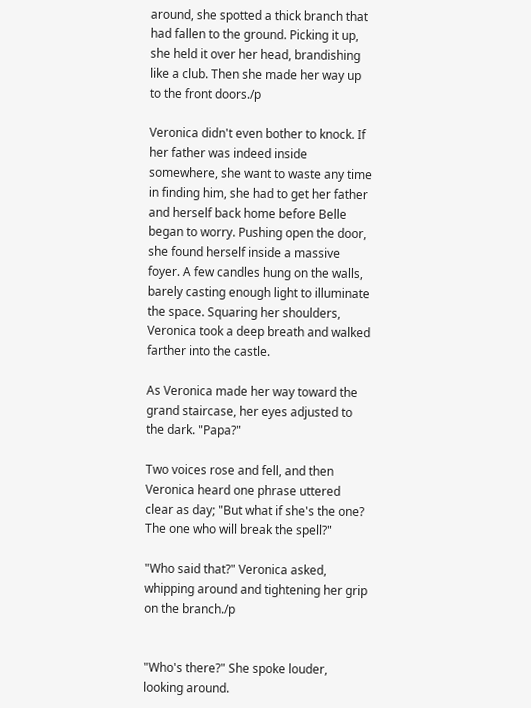around, she spotted a thick branch that had fallen to the ground. Picking it up, she held it over her head, brandishing like a club. Then she made her way up to the front doors./p

Veronica didn't even bother to knock. If her father was indeed inside somewhere, she want to waste any time in finding him, she had to get her father and herself back home before Belle began to worry. Pushing open the door, she found herself inside a massive foyer. A few candles hung on the walls, barely casting enough light to illuminate the space. Squaring her shoulders, Veronica took a deep breath and walked farther into the castle.

As Veronica made her way toward the grand staircase, her eyes adjusted to the dark. "Papa?"

Two voices rose and fell, and then Veronica heard one phrase uttered clear as day; "But what if she's the one? The one who will break the spell?"

"Who said that?" Veronica asked, whipping around and tightening her grip on the branch./p


"Who's there?" She spoke louder, looking around.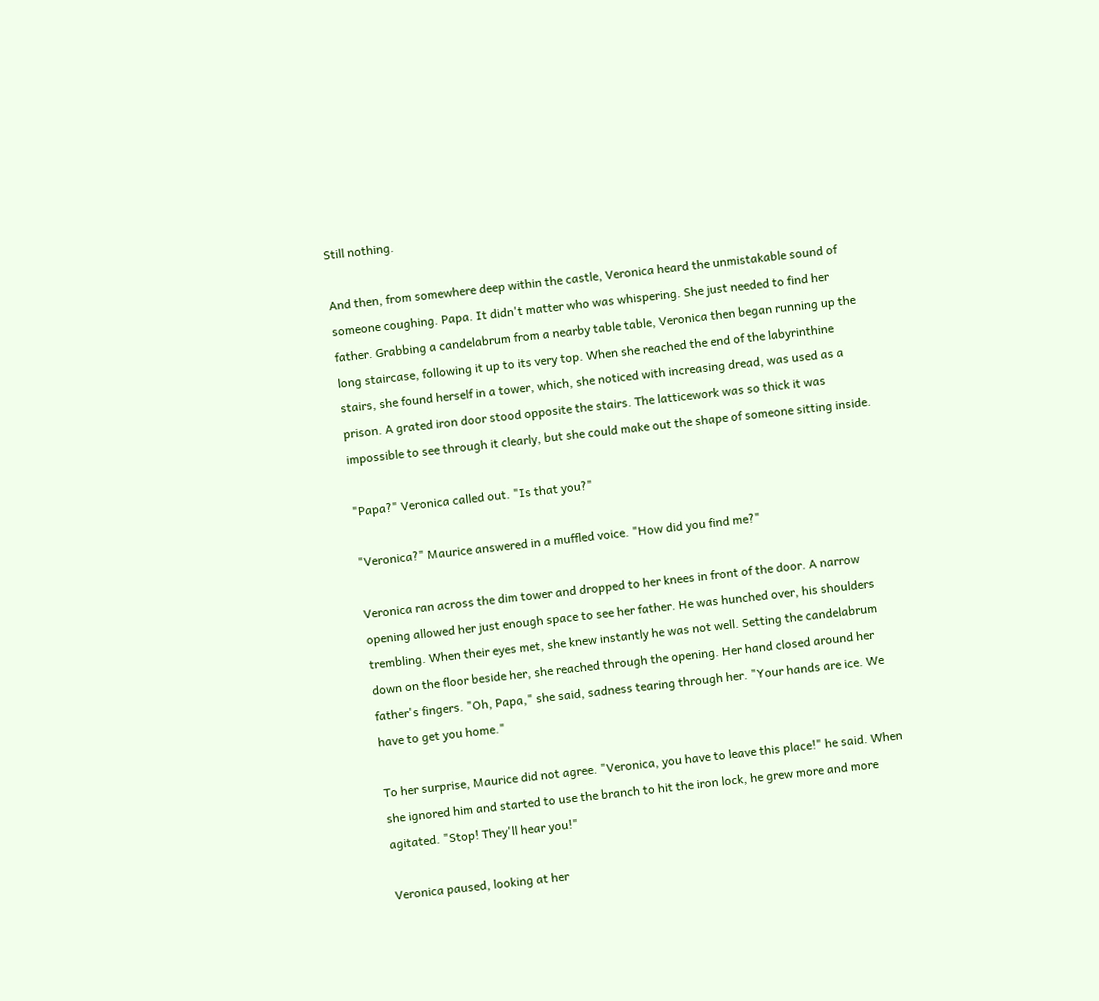Still nothing.

And then, from somewhere deep within the castle, Veronica heard the unmistakable sound of someone coughing. Papa. It didn't matter who was whispering. She just needed to find her father. Grabbing a candelabrum from a nearby table table, Veronica then began running up the long staircase, following it up to its very top. When she reached the end of the labyrinthine stairs, she found herself in a tower, which, she noticed with increasing dread, was used as a prison. A grated iron door stood opposite the stairs. The latticework was so thick it was impossible to see through it clearly, but she could make out the shape of someone sitting inside.

"Papa?" Veronica called out. "Is that you?"

"Veronica?" Maurice answered in a muffled voice. "How did you find me?"

Veronica ran across the dim tower and dropped to her knees in front of the door. A narrow opening allowed her just enough space to see her father. He was hunched over, his shoulders trembling. When their eyes met, she knew instantly he was not well. Setting the candelabrum down on the floor beside her, she reached through the opening. Her hand closed around her father's fingers. "Oh, Papa," she said, sadness tearing through her. "Your hands are ice. We have to get you home."

To her surprise, Maurice did not agree. "Veronica, you have to leave this place!" he said. When she ignored him and started to use the branch to hit the iron lock, he grew more and more agitated. "Stop! They'll hear you!"

Veronica paused, looking at her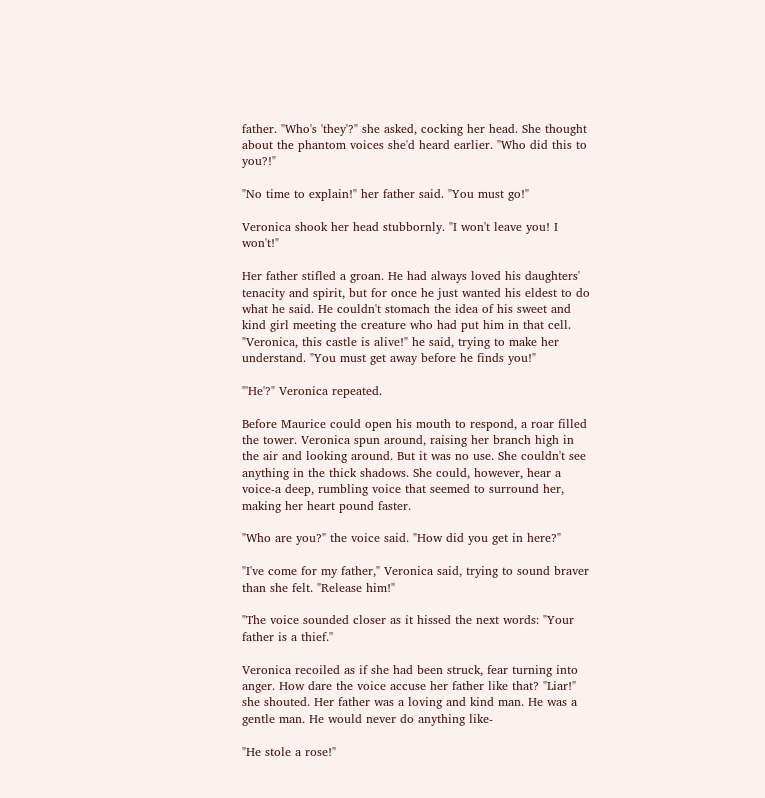father. "Who's 'they'?" she asked, cocking her head. She thought about the phantom voices she'd heard earlier. "Who did this to you?!"

"No time to explain!" her father said. "You must go!"

Veronica shook her head stubbornly. "I won't leave you! I won't!"

Her father stifled a groan. He had always loved his daughters' tenacity and spirit, but for once he just wanted his eldest to do what he said. He couldn't stomach the idea of his sweet and kind girl meeting the creature who had put him in that cell. "Veronica, this castle is alive!" he said, trying to make her understand. "You must get away before he finds you!"

"'He'?" Veronica repeated.

Before Maurice could open his mouth to respond, a roar filled the tower. Veronica spun around, raising her branch high in the air and looking around. But it was no use. She couldn't see anything in the thick shadows. She could, however, hear a voice-a deep, rumbling voice that seemed to surround her, making her heart pound faster.

"Who are you?" the voice said. "How did you get in here?"

"I've come for my father," Veronica said, trying to sound braver than she felt. "Release him!"

"The voice sounded closer as it hissed the next words: "Your father is a thief."

Veronica recoiled as if she had been struck, fear turning into anger. How dare the voice accuse her father like that? "Liar!" she shouted. Her father was a loving and kind man. He was a gentle man. He would never do anything like-

"He stole a rose!"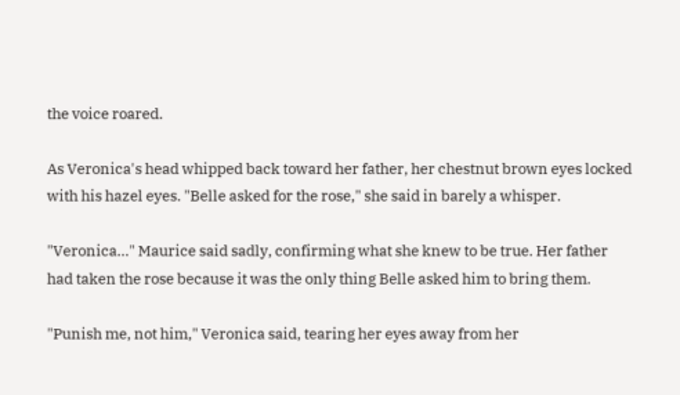the voice roared.

As Veronica's head whipped back toward her father, her chestnut brown eyes locked with his hazel eyes. "Belle asked for the rose," she said in barely a whisper.

"Veronica..." Maurice said sadly, confirming what she knew to be true. Her father had taken the rose because it was the only thing Belle asked him to bring them.

"Punish me, not him," Veronica said, tearing her eyes away from her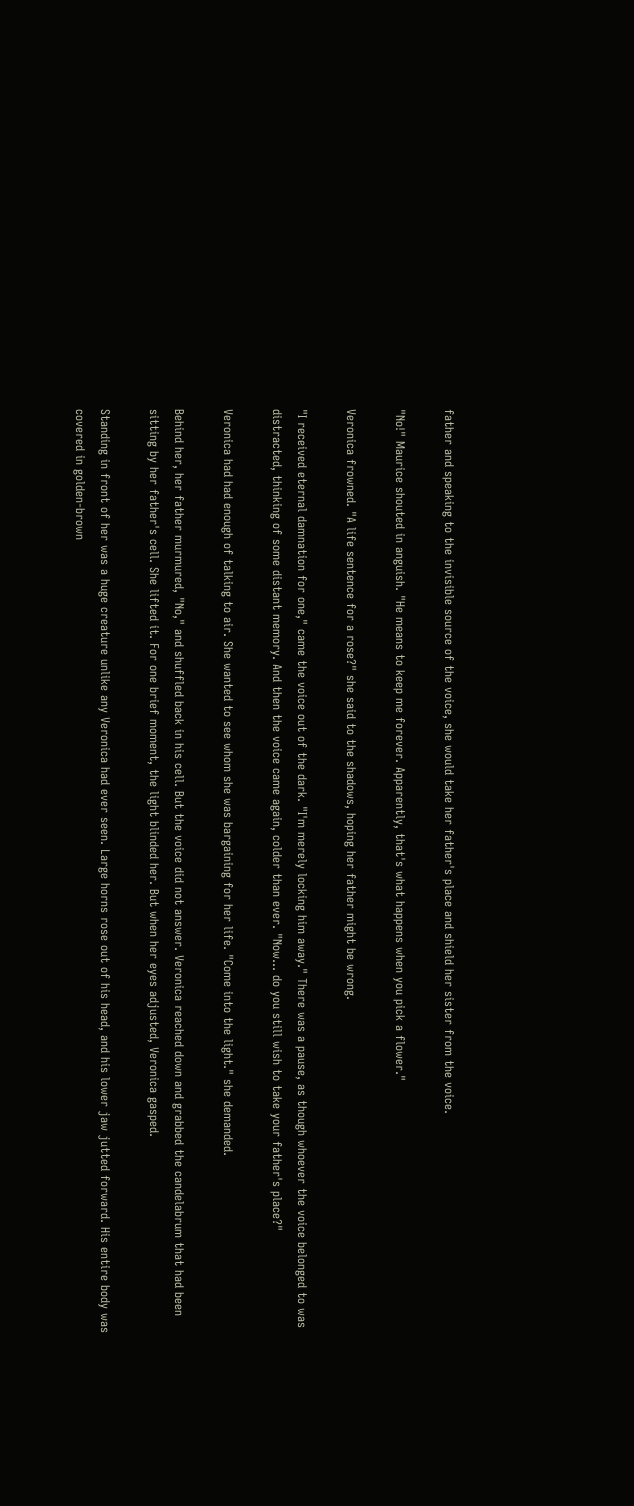father and speaking to the invisible source of the voice, she would take her father's place and shield her sister from the voice.

"No!" Maurice shouted in anguish. "He means to keep me forever. Apparently, that's what happens when you pick a flower."

Veronica frowned. "A life sentence for a rose?" she said to the shadows, hoping her father might be wrong.

"I received eternal damnation for one," came the voice out of the dark. "I'm merely locking him away." There was a pause, as though whoever the voice belonged to was distracted, thinking of some distant memory. And then the voice came again, colder than ever. "Now... do you still wish to take your father's place?"

Veronica had had enough of talking to air. She wanted to see whom she was bargaining for her life. "Come into the light." she demanded.

Behind her, her father murmured, "No," and shuffled back in his cell. But the voice did not answer. Veronica reached down and grabbed the candelabrum that had been sitting by her father's cell. She lifted it. For one brief moment, the light blinded her. But when her eyes adjusted, Veronica gasped.

Standing in front of her was a huge creature unlike any Veronica had ever seen. Large horns rose out of his head, and his lower jaw jutted forward. His entire body was covered in golden-brown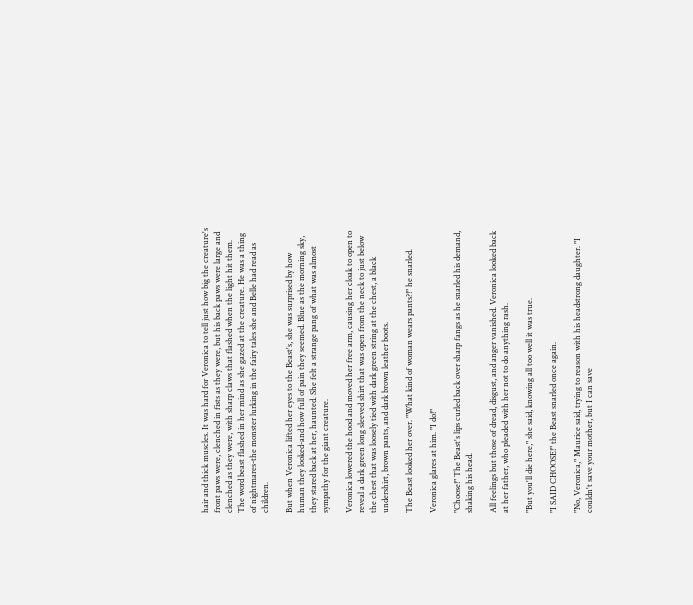hair and thick muscles. It was hard for Veronica to tell just how big the creature's front paws were, clenched in fists as they were, but his back paws were large and clenched as they were, with sharp claws that flashed when the light hit them. The word beast flashed in her mind as she gazed at the creature. He was a thing of nightmares-the monster lurking in the fairy tales she and Belle had read as children.

But when Veronica lifted her eyes to the Beast's, she was surprised by how human they looked-and how full of pain they seemed. Blue as the morning sky, they stared back at her, haunted. She felt a strange pang of what was almost sympathy for the giant creature.

Veronica lowered the hood and moved her free arm, causing her cloak to open to reveal a dark green long sleeved shirt that was open from the neck to just below the chest that was loosely tied with dark green string at the chest, a black undershirt, brown pants, and dark brown leather boots.

The Beast looked her over. "What kind of woman wears pants?!" he snarled.

Veronica glares at him. "I do!"

"Choose!" The Beast's lips curled back over sharp fangs as he snarled his demand, shaking his head.

All feelings but those of dread, disgust, and anger vanished. Veronica looked back at her father, who pleaded with her not to do anything rash.

"But you'll die here," she said, knowing all too well it was true.

"I SAID CHOOSE!" the Beast snarled once again.

"No, Veronica," Maurice said, trying to reason with his headstrong daughter. "I couldn't save your mother, but I can save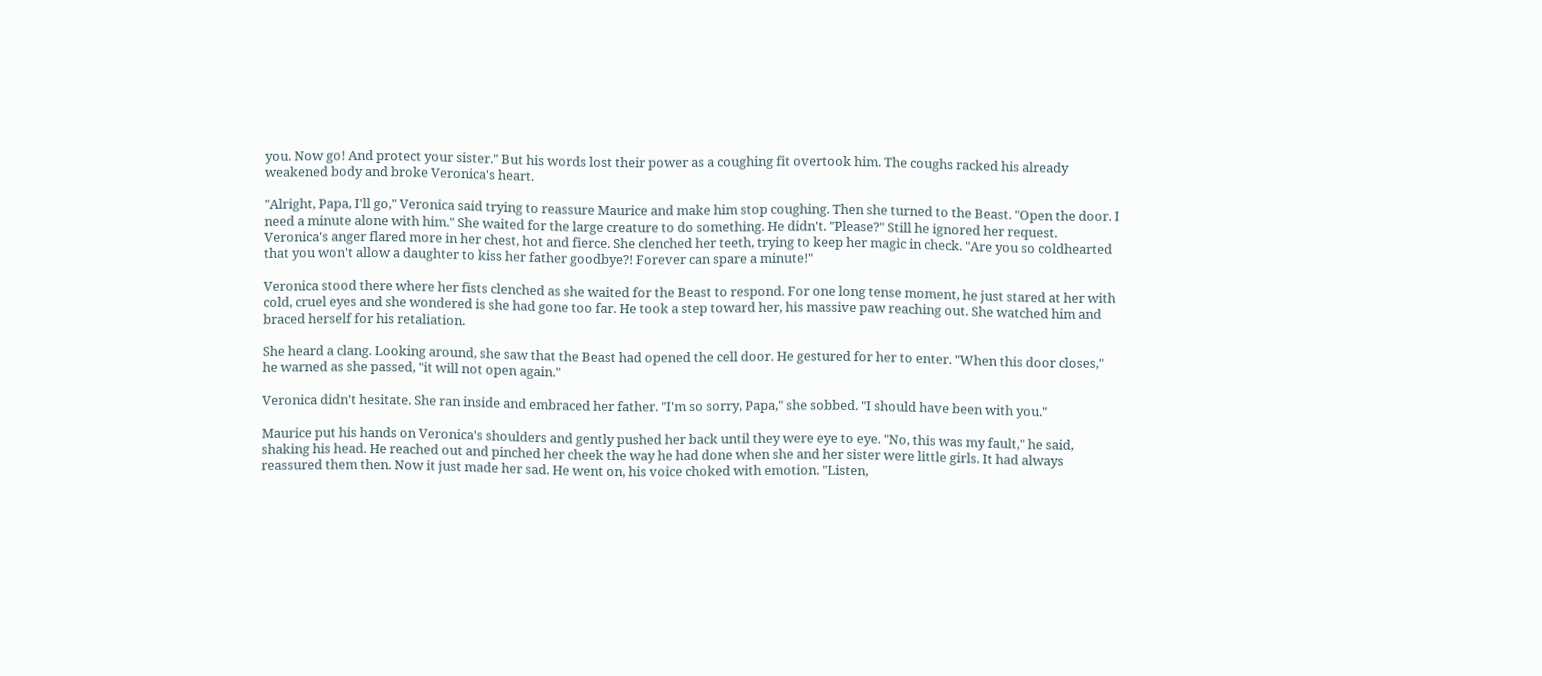you. Now go! And protect your sister." But his words lost their power as a coughing fit overtook him. The coughs racked his already weakened body and broke Veronica's heart.

"Alright, Papa, I'll go," Veronica said trying to reassure Maurice and make him stop coughing. Then she turned to the Beast. "Open the door. I need a minute alone with him." She waited for the large creature to do something. He didn't. "Please?" Still he ignored her request. Veronica's anger flared more in her chest, hot and fierce. She clenched her teeth, trying to keep her magic in check. "Are you so coldhearted that you won't allow a daughter to kiss her father goodbye?! Forever can spare a minute!"

Veronica stood there where her fists clenched as she waited for the Beast to respond. For one long tense moment, he just stared at her with cold, cruel eyes and she wondered is she had gone too far. He took a step toward her, his massive paw reaching out. She watched him and braced herself for his retaliation.

She heard a clang. Looking around, she saw that the Beast had opened the cell door. He gestured for her to enter. "When this door closes," he warned as she passed, "it will not open again."

Veronica didn't hesitate. She ran inside and embraced her father. "I'm so sorry, Papa," she sobbed. "I should have been with you."

Maurice put his hands on Veronica's shoulders and gently pushed her back until they were eye to eye. "No, this was my fault," he said, shaking his head. He reached out and pinched her cheek the way he had done when she and her sister were little girls. It had always reassured them then. Now it just made her sad. He went on, his voice choked with emotion. "Listen,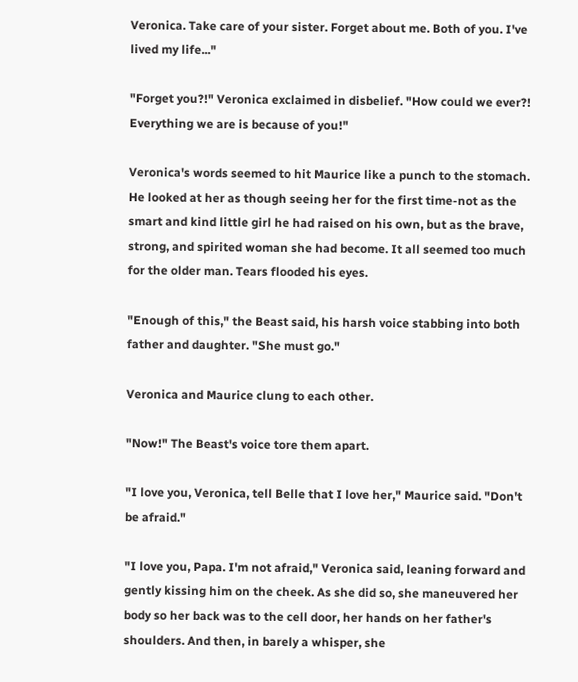Veronica. Take care of your sister. Forget about me. Both of you. I've lived my life..."

"Forget you?!" Veronica exclaimed in disbelief. "How could we ever?! Everything we are is because of you!"

Veronica's words seemed to hit Maurice like a punch to the stomach. He looked at her as though seeing her for the first time-not as the smart and kind little girl he had raised on his own, but as the brave, strong, and spirited woman she had become. It all seemed too much for the older man. Tears flooded his eyes.

"Enough of this," the Beast said, his harsh voice stabbing into both father and daughter. "She must go."

Veronica and Maurice clung to each other.

"Now!" The Beast's voice tore them apart.

"I love you, Veronica, tell Belle that I love her," Maurice said. "Don't be afraid."

"I love you, Papa. I'm not afraid," Veronica said, leaning forward and gently kissing him on the cheek. As she did so, she maneuvered her body so her back was to the cell door, her hands on her father's shoulders. And then, in barely a whisper, she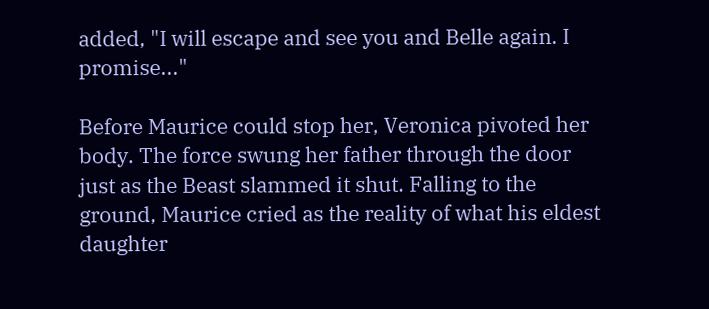added, "I will escape and see you and Belle again. I promise..."

Before Maurice could stop her, Veronica pivoted her body. The force swung her father through the door just as the Beast slammed it shut. Falling to the ground, Maurice cried as the reality of what his eldest daughter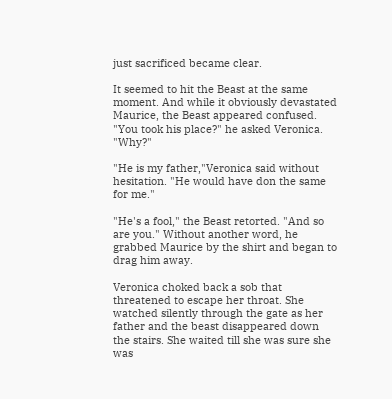just sacrificed became clear.

It seemed to hit the Beast at the same moment. And while it obviously devastated Maurice, the Beast appeared confused. "You took his place?" he asked Veronica. "Why?"

"He is my father,"Veronica said without hesitation. "He would have don the same for me."

"He's a fool," the Beast retorted. "And so are you." Without another word, he grabbed Maurice by the shirt and began to drag him away.

Veronica choked back a sob that threatened to escape her throat. She watched silently through the gate as her father and the beast disappeared down the stairs. She waited till she was sure she was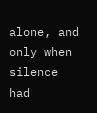alone, and only when silence had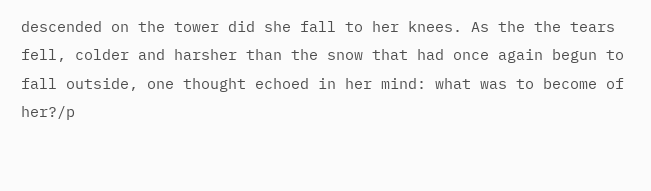descended on the tower did she fall to her knees. As the the tears fell, colder and harsher than the snow that had once again begun to fall outside, one thought echoed in her mind: what was to become of her?/p